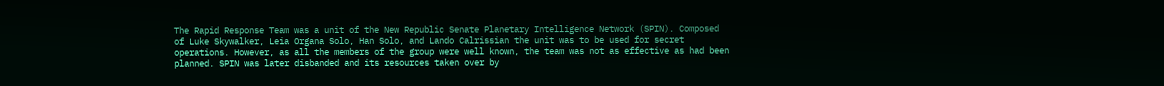The Rapid Response Team was a unit of the New Republic Senate Planetary Intelligence Network (SPIN). Composed of Luke Skywalker, Leia Organa Solo, Han Solo, and Lando Calrissian the unit was to be used for secret operations. However, as all the members of the group were well known, the team was not as effective as had been planned. SPIN was later disbanded and its resources taken over by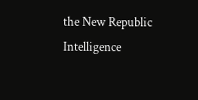the New Republic Intelligence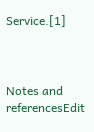Service.[1]



Notes and referencesEdit